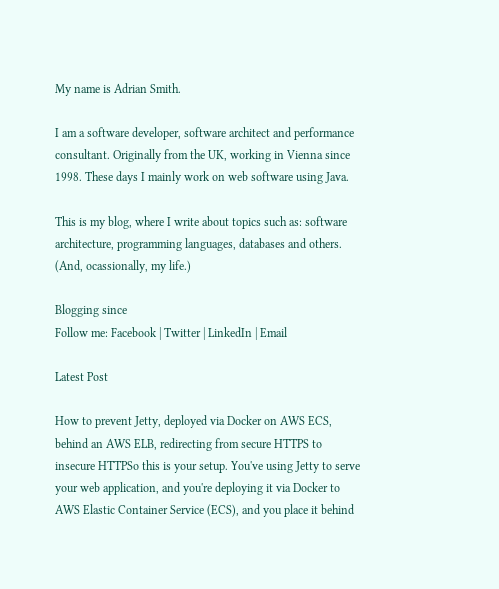My name is Adrian Smith.

I am a software developer, software architect and performance consultant. Originally from the UK, working in Vienna since 1998. These days I mainly work on web software using Java.

This is my blog, where I write about topics such as: software architecture, programming languages, databases and others.
(And, ocassionally, my life.)

Blogging since
Follow me: Facebook | Twitter | LinkedIn | Email

Latest Post

How to prevent Jetty, deployed via Docker on AWS ECS, behind an AWS ELB, redirecting from secure HTTPS to insecure HTTPSo this is your setup. You've using Jetty to serve your web application, and you're deploying it via Docker to AWS Elastic Container Service (ECS), and you place it behind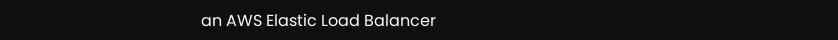an AWS Elastic Load Balancer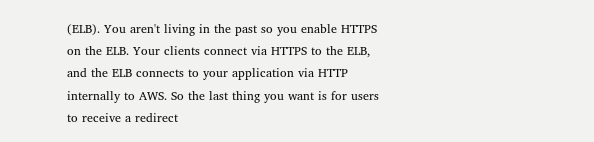(ELB). You aren't living in the past so you enable HTTPS on the ELB. Your clients connect via HTTPS to the ELB, and the ELB connects to your application via HTTP internally to AWS. So the last thing you want is for users to receive a redirect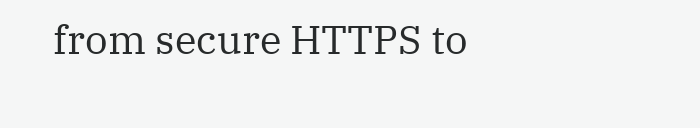from secure HTTPS to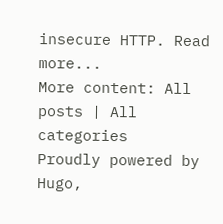insecure HTTP. Read more...
More content: All posts | All categories
Proudly powered by Hugo,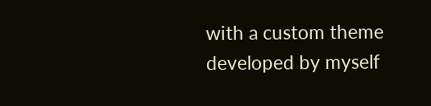with a custom theme developed by myself